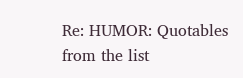Re: HUMOR: Quotables from the list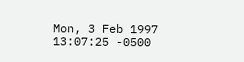Mon, 3 Feb 1997 13:07:25 -0500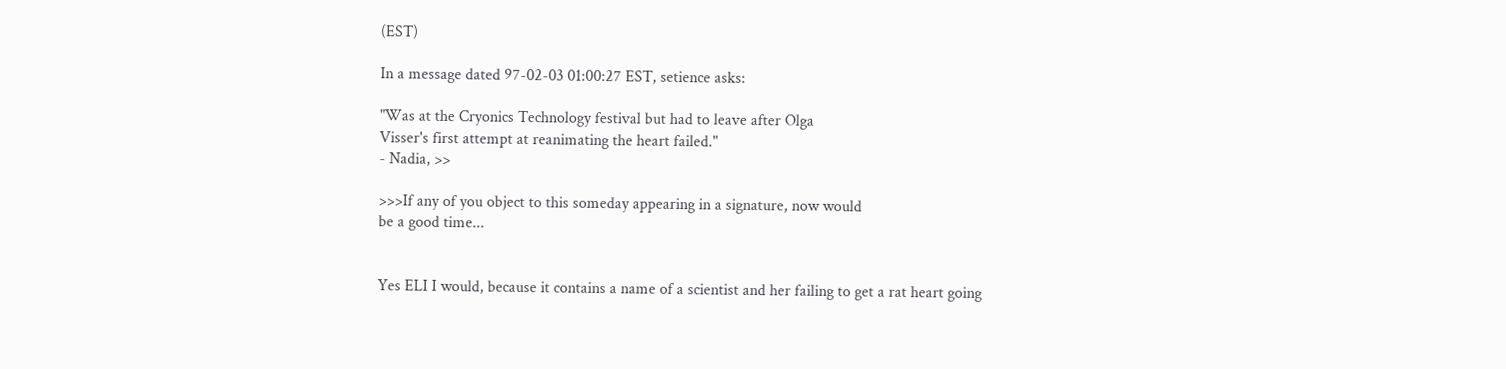(EST)

In a message dated 97-02-03 01:00:27 EST, setience asks:

"Was at the Cryonics Technology festival but had to leave after Olga
Visser's first attempt at reanimating the heart failed."
- Nadia, >>

>>>If any of you object to this someday appearing in a signature, now would
be a good time...


Yes ELI I would, because it contains a name of a scientist and her failing to get a rat heart going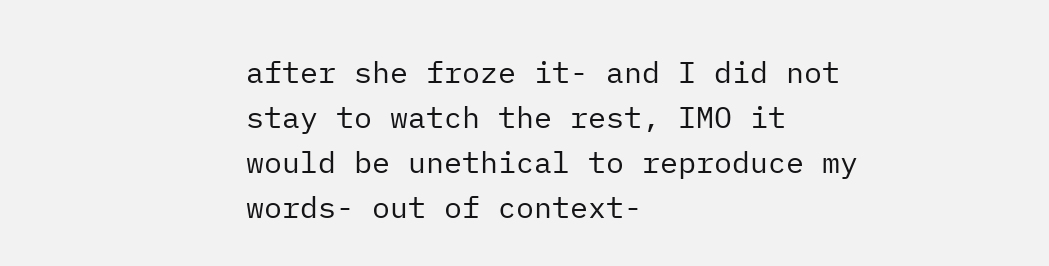after she froze it- and I did not stay to watch the rest, IMO it would be unethical to reproduce my words- out of context-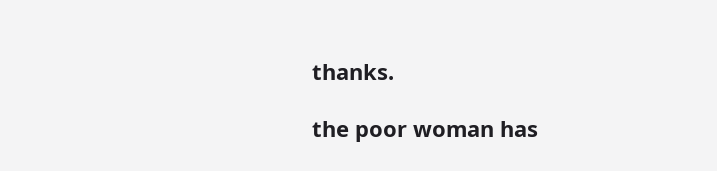thanks.

the poor woman has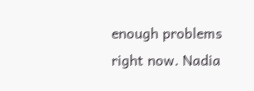enough problems right now. Nadia